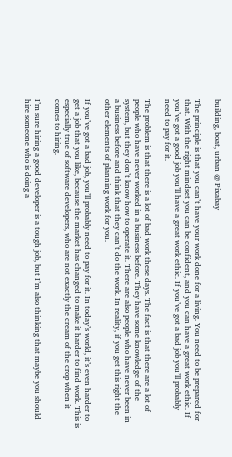building, boat, urban @ Pixabay

The principle is that you can’t have your work done for a living. You need to be prepared for that. With the right mindset you can be confident, and you can have a great work ethic. If you’ve got a good job you’ll have a great work ethic. If you’ve got a bad job you’ll probably need to pay for it.

The problem is that there is a lot of bad work these days. The fact is that there are a lot of people who have never worked in a business before. They have some knowledge of the system, but they don’t know how to operate it. There are also people who have never been in a business before and think that they can’t do the work. In reality, if you get this right the other elements of planning work for you.

If you’ve got a bad job, you’ll probably need to pay for it. In today’s world, it’s even harder to get a job that you like, because the market has changed to make it harder to find work. This is especially true of software developers, who are not exactly the cream of the crop when it comes to hiring.

I’m sure hiring a good developer is a tough job, but I’m also thinking that maybe you should hire someone who is doing a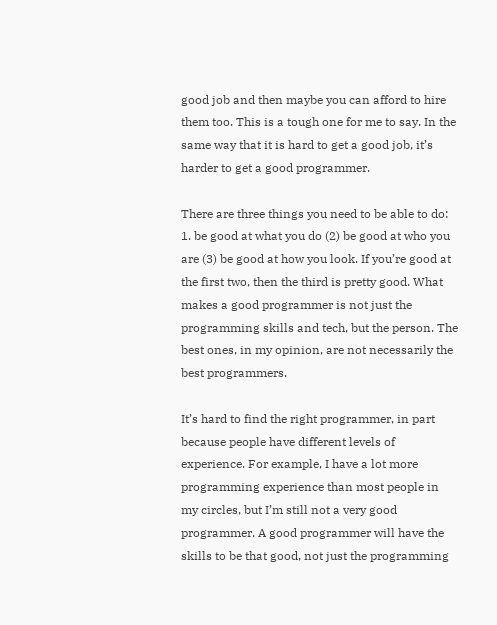good job and then maybe you can afford to hire them too. This is a tough one for me to say. In the same way that it is hard to get a good job, it’s harder to get a good programmer.

There are three things you need to be able to do: 1. be good at what you do (2) be good at who you are (3) be good at how you look. If you’re good at the first two, then the third is pretty good. What makes a good programmer is not just the programming skills and tech, but the person. The best ones, in my opinion, are not necessarily the best programmers.

It’s hard to find the right programmer, in part because people have different levels of experience. For example, I have a lot more programming experience than most people in my circles, but I’m still not a very good programmer. A good programmer will have the skills to be that good, not just the programming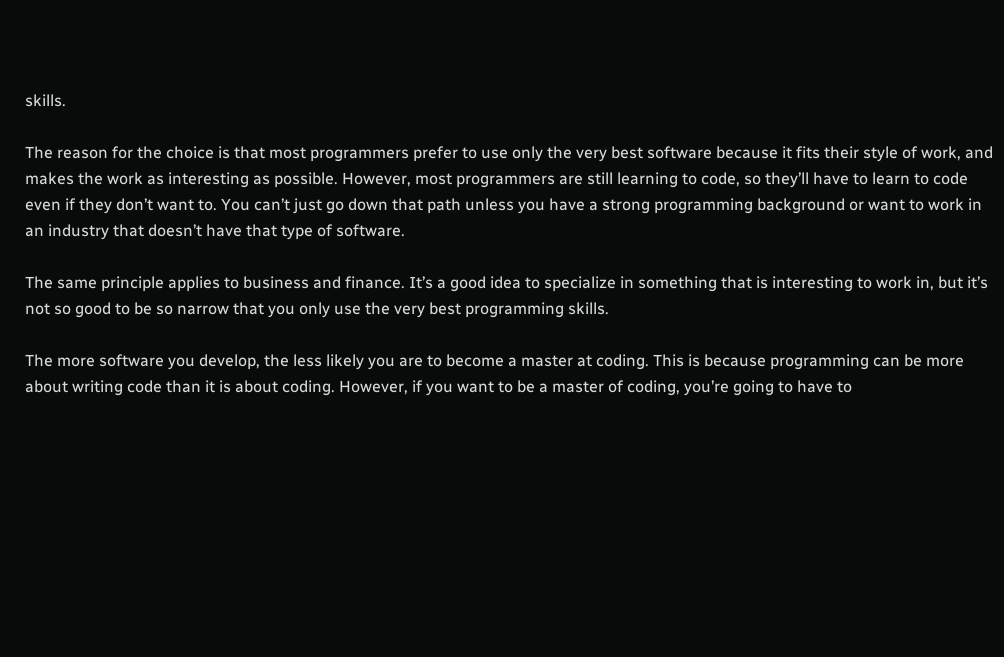skills.

The reason for the choice is that most programmers prefer to use only the very best software because it fits their style of work, and makes the work as interesting as possible. However, most programmers are still learning to code, so they’ll have to learn to code even if they don’t want to. You can’t just go down that path unless you have a strong programming background or want to work in an industry that doesn’t have that type of software.

The same principle applies to business and finance. It’s a good idea to specialize in something that is interesting to work in, but it’s not so good to be so narrow that you only use the very best programming skills.

The more software you develop, the less likely you are to become a master at coding. This is because programming can be more about writing code than it is about coding. However, if you want to be a master of coding, you’re going to have to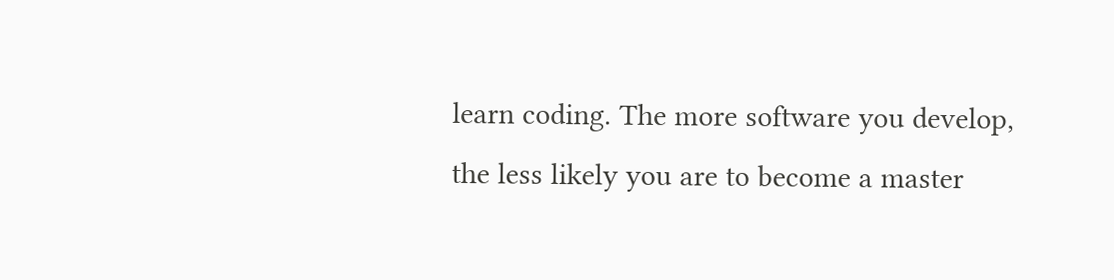learn coding. The more software you develop, the less likely you are to become a master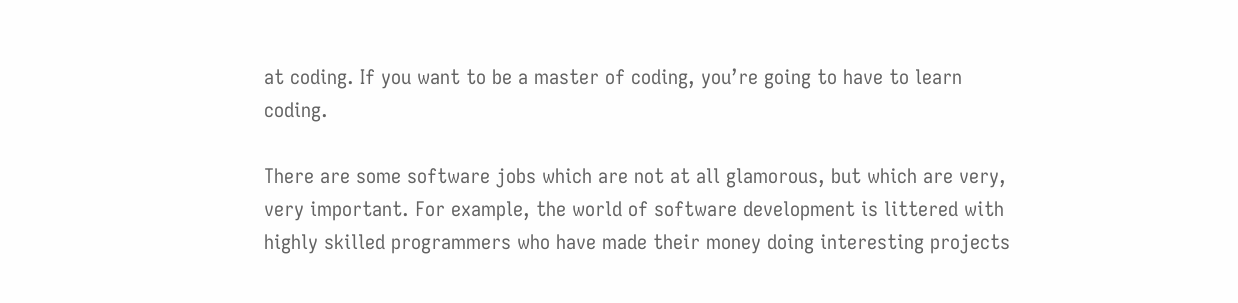at coding. If you want to be a master of coding, you’re going to have to learn coding.

There are some software jobs which are not at all glamorous, but which are very, very important. For example, the world of software development is littered with highly skilled programmers who have made their money doing interesting projects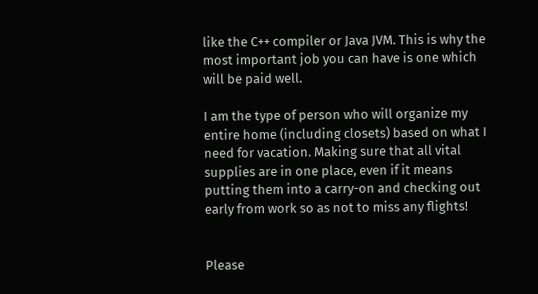like the C++ compiler or Java JVM. This is why the most important job you can have is one which will be paid well.

I am the type of person who will organize my entire home (including closets) based on what I need for vacation. Making sure that all vital supplies are in one place, even if it means putting them into a carry-on and checking out early from work so as not to miss any flights!


Please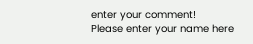enter your comment!
Please enter your name here